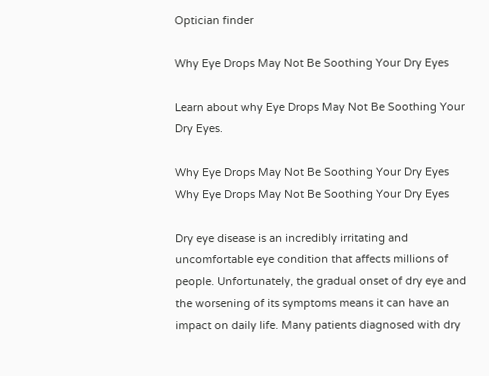Optician finder

Why Eye Drops May Not Be Soothing Your Dry Eyes

Learn about why Eye Drops May Not Be Soothing Your Dry Eyes.

Why Eye Drops May Not Be Soothing Your Dry Eyes
Why Eye Drops May Not Be Soothing Your Dry Eyes

Dry eye disease is an incredibly irritating and uncomfortable eye condition that affects millions of people. Unfortunately, the gradual onset of dry eye and the worsening of its symptoms means it can have an impact on daily life. Many patients diagnosed with dry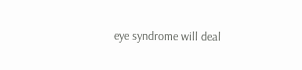eye syndrome will deal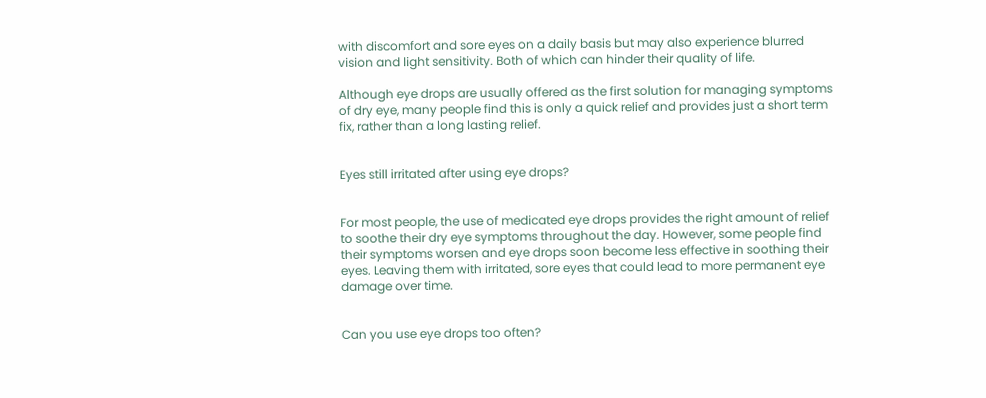with discomfort and sore eyes on a daily basis but may also experience blurred vision and light sensitivity. Both of which can hinder their quality of life.

Although eye drops are usually offered as the first solution for managing symptoms of dry eye, many people find this is only a quick relief and provides just a short term fix, rather than a long lasting relief.


Eyes still irritated after using eye drops?


For most people, the use of medicated eye drops provides the right amount of relief to soothe their dry eye symptoms throughout the day. However, some people find their symptoms worsen and eye drops soon become less effective in soothing their eyes. Leaving them with irritated, sore eyes that could lead to more permanent eye damage over time.


Can you use eye drops too often?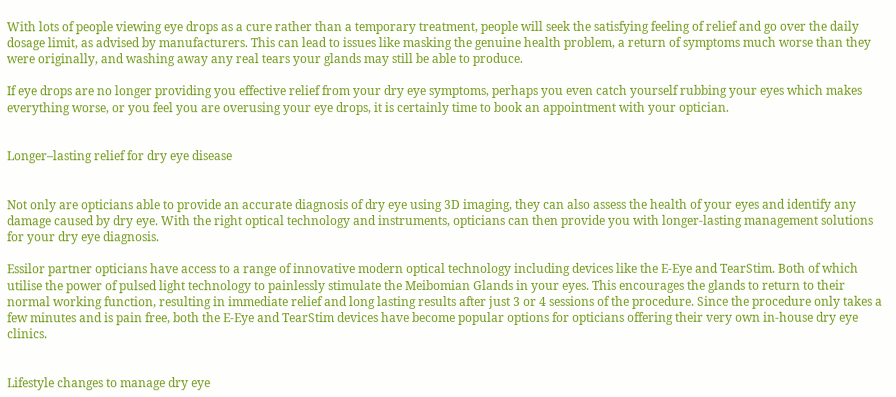With lots of people viewing eye drops as a cure rather than a temporary treatment, people will seek the satisfying feeling of relief and go over the daily dosage limit, as advised by manufacturers. This can lead to issues like masking the genuine health problem, a return of symptoms much worse than they were originally, and washing away any real tears your glands may still be able to produce.

If eye drops are no longer providing you effective relief from your dry eye symptoms, perhaps you even catch yourself rubbing your eyes which makes everything worse, or you feel you are overusing your eye drops, it is certainly time to book an appointment with your optician.


Longer–lasting relief for dry eye disease


Not only are opticians able to provide an accurate diagnosis of dry eye using 3D imaging, they can also assess the health of your eyes and identify any damage caused by dry eye. With the right optical technology and instruments, opticians can then provide you with longer-lasting management solutions for your dry eye diagnosis.

Essilor partner opticians have access to a range of innovative modern optical technology including devices like the E-Eye and TearStim. Both of which utilise the power of pulsed light technology to painlessly stimulate the Meibomian Glands in your eyes. This encourages the glands to return to their normal working function, resulting in immediate relief and long lasting results after just 3 or 4 sessions of the procedure. Since the procedure only takes a few minutes and is pain free, both the E-Eye and TearStim devices have become popular options for opticians offering their very own in-house dry eye clinics.


Lifestyle changes to manage dry eye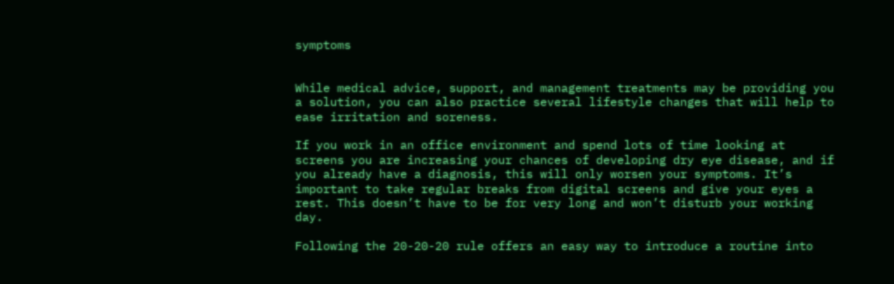symptoms


While medical advice, support, and management treatments may be providing you a solution, you can also practice several lifestyle changes that will help to ease irritation and soreness.

If you work in an office environment and spend lots of time looking at screens you are increasing your chances of developing dry eye disease, and if you already have a diagnosis, this will only worsen your symptoms. It’s important to take regular breaks from digital screens and give your eyes a rest. This doesn’t have to be for very long and won’t disturb your working day.

Following the 20-20-20 rule offers an easy way to introduce a routine into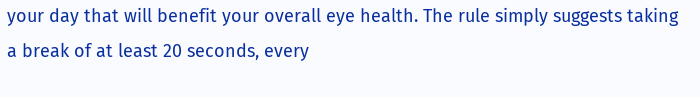your day that will benefit your overall eye health. The rule simply suggests taking a break of at least 20 seconds, every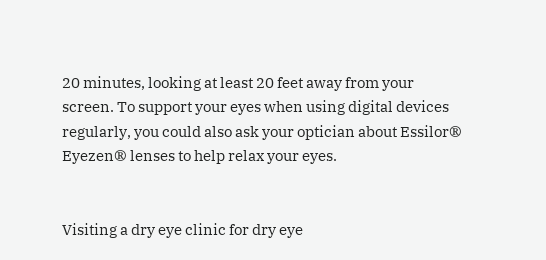20 minutes, looking at least 20 feet away from your screen. To support your eyes when using digital devices regularly, you could also ask your optician about Essilor® Eyezen® lenses to help relax your eyes.


Visiting a dry eye clinic for dry eye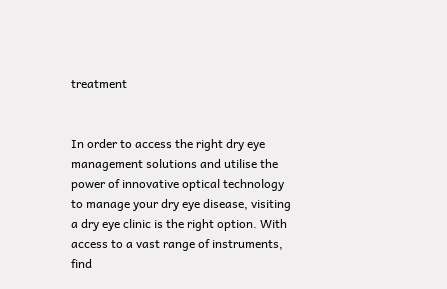treatment


In order to access the right dry eye management solutions and utilise the power of innovative optical technology to manage your dry eye disease, visiting a dry eye clinic is the right option. With access to a vast range of instruments, find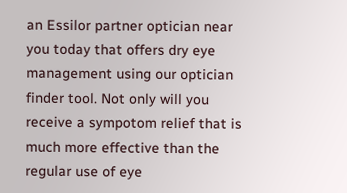an Essilor partner optician near you today that offers dry eye management using our optician finder tool. Not only will you receive a sympotom relief that is much more effective than the regular use of eye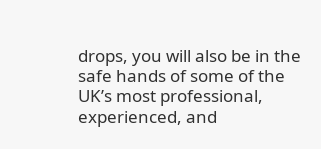drops, you will also be in the safe hands of some of the UK’s most professional, experienced, and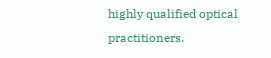highly qualified optical practitioners.